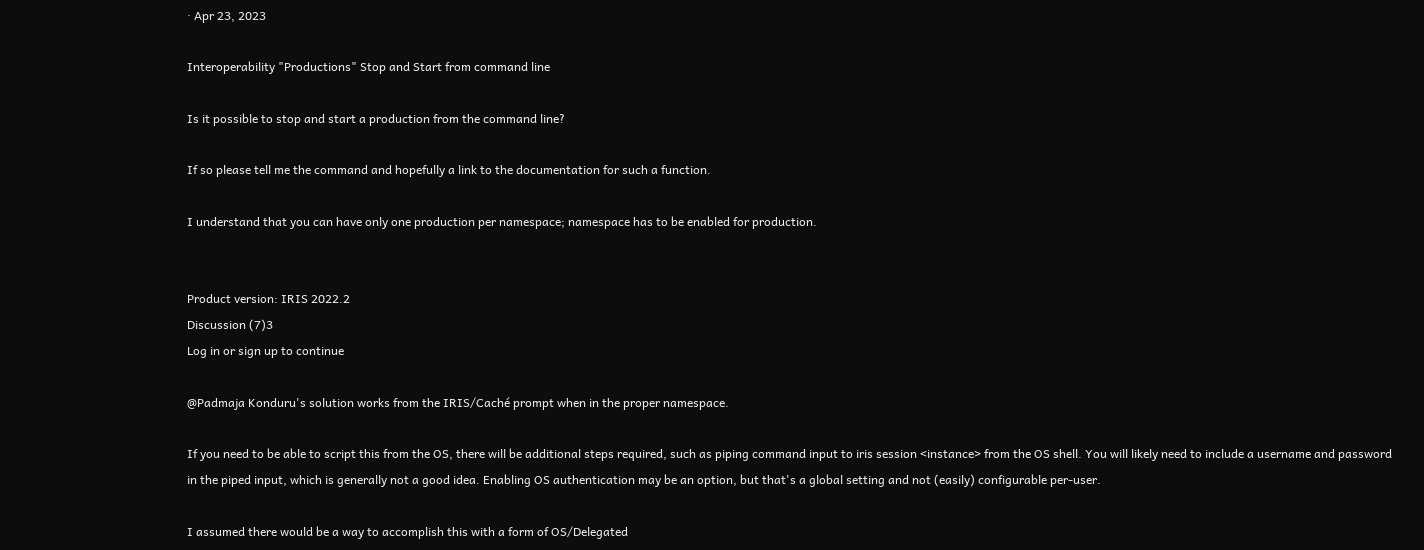· Apr 23, 2023

Interoperability "Productions" Stop and Start from command line

Is it possible to stop and start a production from the command line?

If so please tell me the command and hopefully a link to the documentation for such a function.

I understand that you can have only one production per namespace; namespace has to be enabled for production.


Product version: IRIS 2022.2
Discussion (7)3
Log in or sign up to continue

@Padmaja Konduru's solution works from the IRIS/Caché prompt when in the proper namespace.

If you need to be able to script this from the OS, there will be additional steps required, such as piping command input to iris session <instance> from the OS shell. You will likely need to include a username and password in the piped input, which is generally not a good idea. Enabling OS authentication may be an option, but that's a global setting and not (easily) configurable per-user.

I assumed there would be a way to accomplish this with a form of OS/Delegated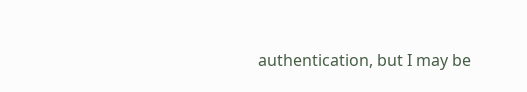authentication, but I may be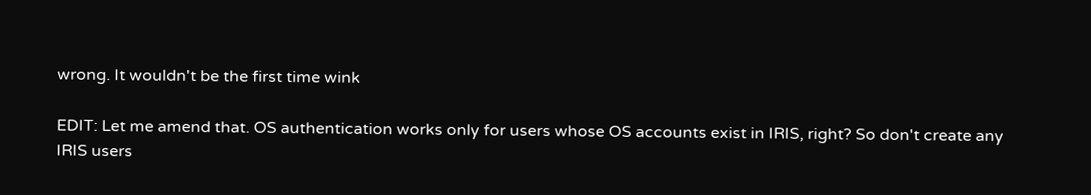wrong. It wouldn't be the first time wink

EDIT: Let me amend that. OS authentication works only for users whose OS accounts exist in IRIS, right? So don't create any IRIS users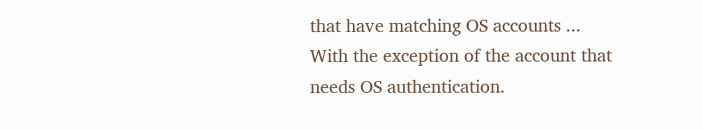that have matching OS accounts ... With the exception of the account that needs OS authentication.